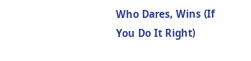Who Dares, Wins (If You Do It Right)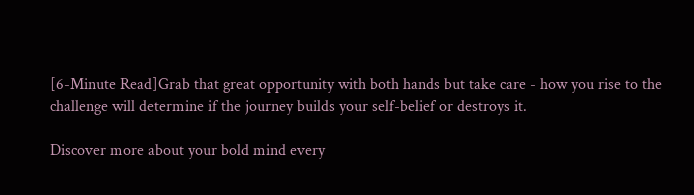[6-Minute Read]Grab that great opportunity with both hands but take care - how you rise to the challenge will determine if the journey builds your self-belief or destroys it.

Discover more about your bold mind every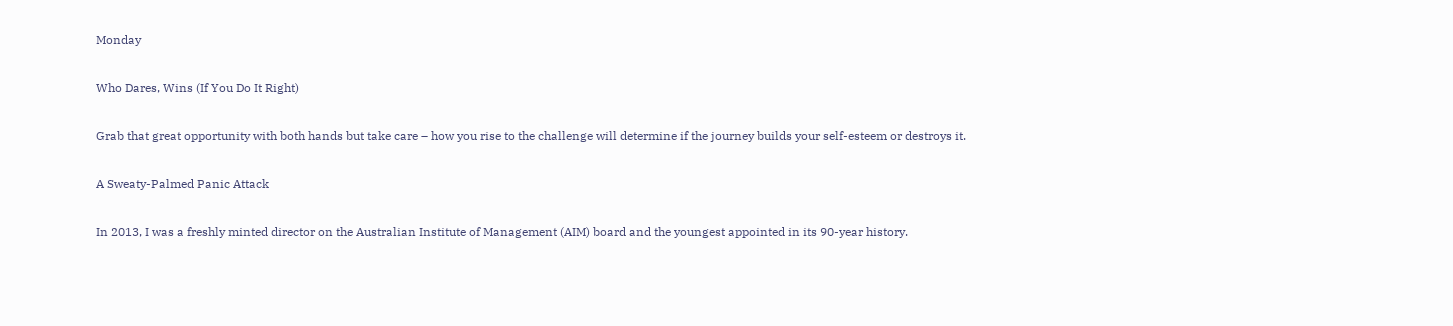Monday

Who Dares, Wins (If You Do It Right)

Grab that great opportunity with both hands but take care – how you rise to the challenge will determine if the journey builds your self-esteem or destroys it.

A Sweaty-Palmed Panic Attack

In 2013, I was a freshly minted director on the Australian Institute of Management (AIM) board and the youngest appointed in its 90-year history.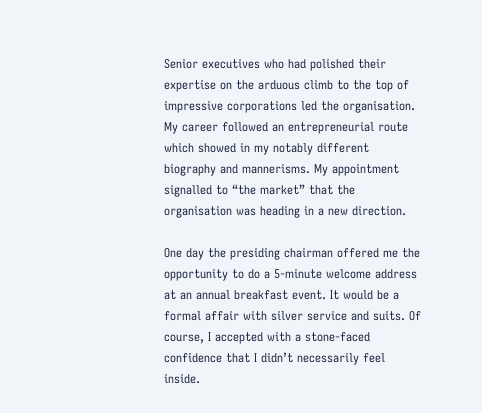Senior executives who had polished their expertise on the arduous climb to the top of impressive corporations led the organisation. My career followed an entrepreneurial route which showed in my notably different biography and mannerisms. My appointment signalled to “the market” that the organisation was heading in a new direction.

One day the presiding chairman offered me the opportunity to do a 5-minute welcome address at an annual breakfast event. It would be a formal affair with silver service and suits. Of course, I accepted with a stone-faced confidence that I didn’t necessarily feel inside.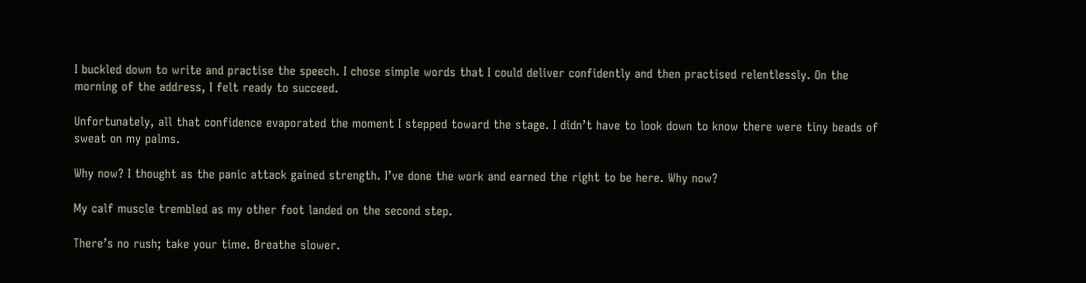I buckled down to write and practise the speech. I chose simple words that I could deliver confidently and then practised relentlessly. On the morning of the address, I felt ready to succeed.

Unfortunately, all that confidence evaporated the moment I stepped toward the stage. I didn’t have to look down to know there were tiny beads of sweat on my palms.

Why now? I thought as the panic attack gained strength. I’ve done the work and earned the right to be here. Why now?

My calf muscle trembled as my other foot landed on the second step.

There’s no rush; take your time. Breathe slower.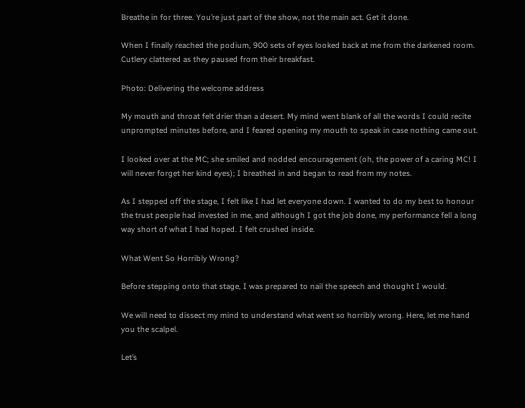Breathe in for three. You’re just part of the show, not the main act. Get it done.

When I finally reached the podium, 900 sets of eyes looked back at me from the darkened room. Cutlery clattered as they paused from their breakfast.

Photo: Delivering the welcome address

My mouth and throat felt drier than a desert. My mind went blank of all the words I could recite unprompted minutes before, and I feared opening my mouth to speak in case nothing came out.

I looked over at the MC; she smiled and nodded encouragement (oh, the power of a caring MC! I will never forget her kind eyes); I breathed in and began to read from my notes.

As I stepped off the stage, I felt like I had let everyone down. I wanted to do my best to honour the trust people had invested in me, and although I got the job done, my performance fell a long way short of what I had hoped. I felt crushed inside.

What Went So Horribly Wrong?

Before stepping onto that stage, I was prepared to nail the speech and thought I would.

We will need to dissect my mind to understand what went so horribly wrong. Here, let me hand you the scalpel.

Let’s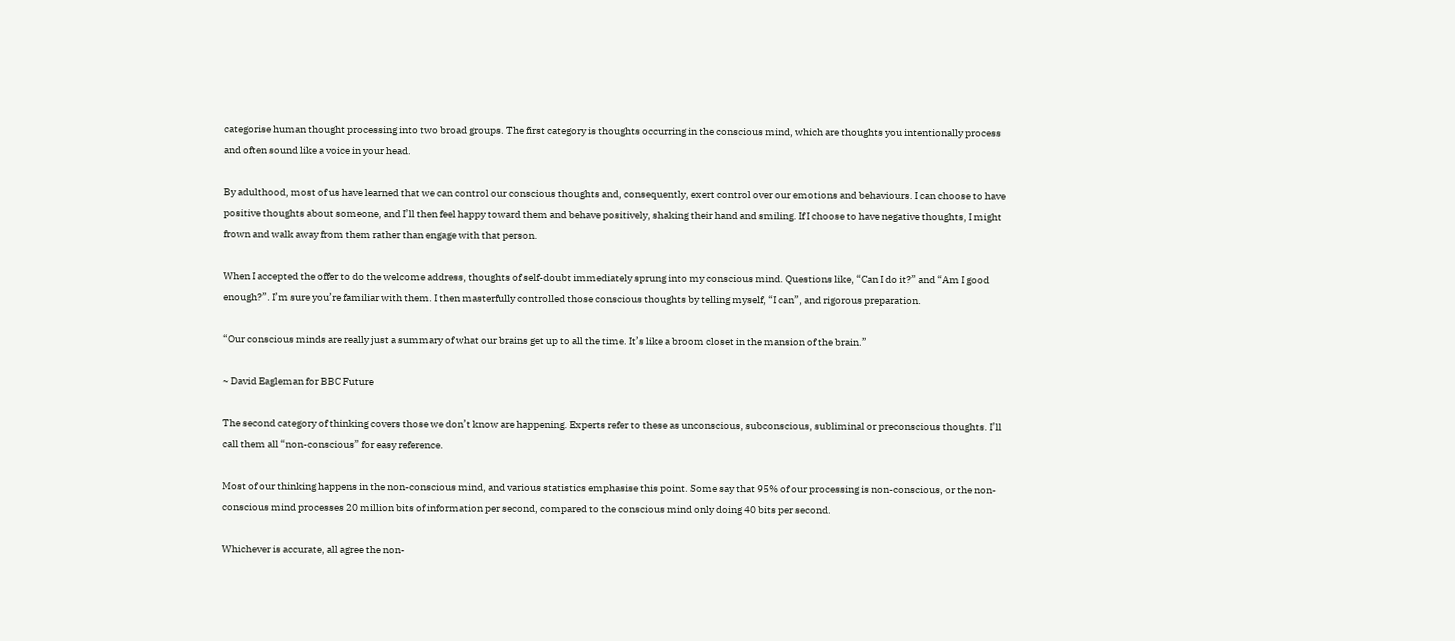categorise human thought processing into two broad groups. The first category is thoughts occurring in the conscious mind, which are thoughts you intentionally process and often sound like a voice in your head.

By adulthood, most of us have learned that we can control our conscious thoughts and, consequently, exert control over our emotions and behaviours. I can choose to have positive thoughts about someone, and I’ll then feel happy toward them and behave positively, shaking their hand and smiling. If I choose to have negative thoughts, I might frown and walk away from them rather than engage with that person.

When I accepted the offer to do the welcome address, thoughts of self-doubt immediately sprung into my conscious mind. Questions like, “Can I do it?” and “Am I good enough?”. I’m sure you’re familiar with them. I then masterfully controlled those conscious thoughts by telling myself, “I can”, and rigorous preparation.

“Our conscious minds are really just a summary of what our brains get up to all the time. It’s like a broom closet in the mansion of the brain.”

~ David Eagleman for BBC Future

The second category of thinking covers those we don’t know are happening. Experts refer to these as unconscious, subconscious, subliminal or preconscious thoughts. I’ll call them all “non-conscious” for easy reference.

Most of our thinking happens in the non-conscious mind, and various statistics emphasise this point. Some say that 95% of our processing is non-conscious, or the non-conscious mind processes 20 million bits of information per second, compared to the conscious mind only doing 40 bits per second.

Whichever is accurate, all agree the non-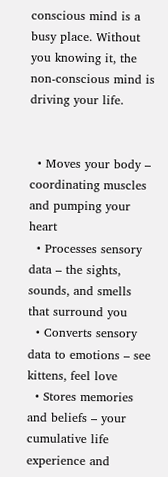conscious mind is a busy place. Without you knowing it, the non-conscious mind is driving your life.


  • Moves your body – coordinating muscles and pumping your heart
  • Processes sensory data – the sights, sounds, and smells that surround you
  • Converts sensory data to emotions – see kittens, feel love
  • Stores memories and beliefs – your cumulative life experience and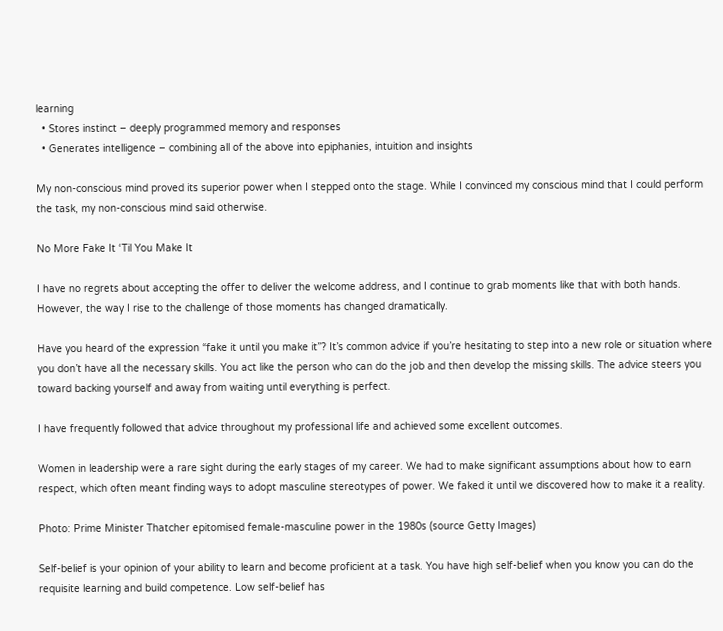learning
  • Stores instinct – deeply programmed memory and responses
  • Generates intelligence – combining all of the above into epiphanies, intuition and insights

My non-conscious mind proved its superior power when I stepped onto the stage. While I convinced my conscious mind that I could perform the task, my non-conscious mind said otherwise.

No More Fake It ‘Til You Make It

I have no regrets about accepting the offer to deliver the welcome address, and I continue to grab moments like that with both hands. However, the way I rise to the challenge of those moments has changed dramatically.

Have you heard of the expression “fake it until you make it”? It’s common advice if you’re hesitating to step into a new role or situation where you don’t have all the necessary skills. You act like the person who can do the job and then develop the missing skills. The advice steers you toward backing yourself and away from waiting until everything is perfect.

I have frequently followed that advice throughout my professional life and achieved some excellent outcomes.

Women in leadership were a rare sight during the early stages of my career. We had to make significant assumptions about how to earn respect, which often meant finding ways to adopt masculine stereotypes of power. We faked it until we discovered how to make it a reality.

Photo: Prime Minister Thatcher epitomised female-masculine power in the 1980s (source Getty Images)

Self-belief is your opinion of your ability to learn and become proficient at a task. You have high self-belief when you know you can do the requisite learning and build competence. Low self-belief has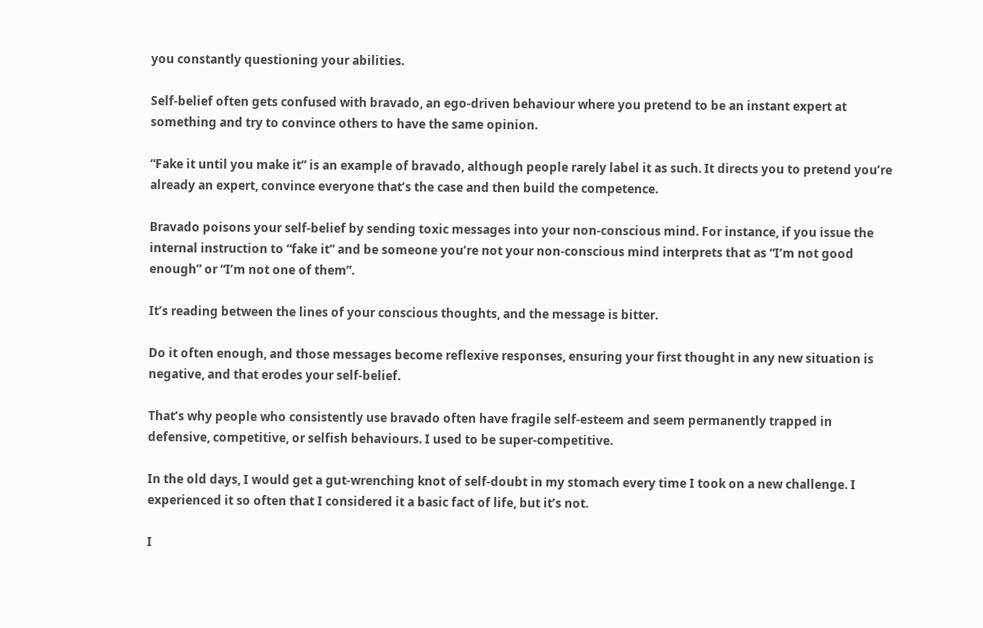you constantly questioning your abilities.

Self-belief often gets confused with bravado, an ego-driven behaviour where you pretend to be an instant expert at something and try to convince others to have the same opinion.

“Fake it until you make it” is an example of bravado, although people rarely label it as such. It directs you to pretend you’re already an expert, convince everyone that’s the case and then build the competence.

Bravado poisons your self-belief by sending toxic messages into your non-conscious mind. For instance, if you issue the internal instruction to “fake it” and be someone you’re not your non-conscious mind interprets that as “I’m not good enough” or “I’m not one of them”.

It’s reading between the lines of your conscious thoughts, and the message is bitter.

Do it often enough, and those messages become reflexive responses, ensuring your first thought in any new situation is negative, and that erodes your self-belief.

That’s why people who consistently use bravado often have fragile self-esteem and seem permanently trapped in defensive, competitive, or selfish behaviours. I used to be super-competitive.

In the old days, I would get a gut-wrenching knot of self-doubt in my stomach every time I took on a new challenge. I experienced it so often that I considered it a basic fact of life, but it’s not.

I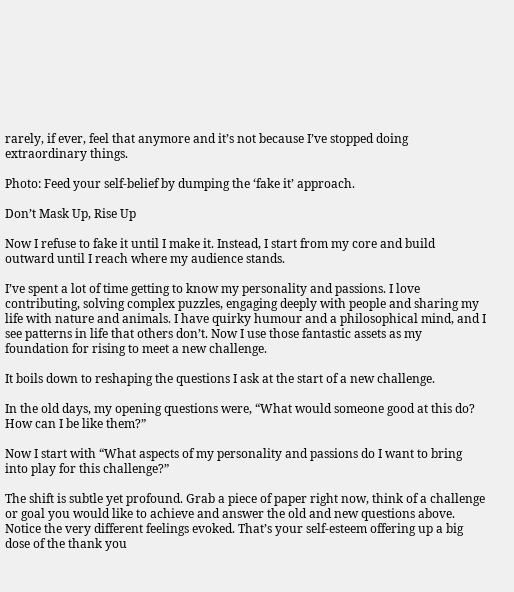rarely, if ever, feel that anymore and it’s not because I’ve stopped doing extraordinary things.

Photo: Feed your self-belief by dumping the ‘fake it’ approach.

Don’t Mask Up, Rise Up

Now I refuse to fake it until I make it. Instead, I start from my core and build outward until I reach where my audience stands.

I’ve spent a lot of time getting to know my personality and passions. I love contributing, solving complex puzzles, engaging deeply with people and sharing my life with nature and animals. I have quirky humour and a philosophical mind, and I see patterns in life that others don’t. Now I use those fantastic assets as my foundation for rising to meet a new challenge.

It boils down to reshaping the questions I ask at the start of a new challenge.

In the old days, my opening questions were, “What would someone good at this do? How can I be like them?”

Now I start with “What aspects of my personality and passions do I want to bring into play for this challenge?”

The shift is subtle yet profound. Grab a piece of paper right now, think of a challenge or goal you would like to achieve and answer the old and new questions above. Notice the very different feelings evoked. That’s your self-esteem offering up a big dose of the thank you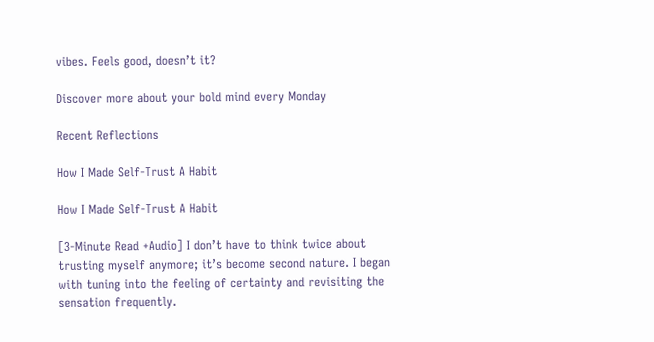vibes. Feels good, doesn’t it?

Discover more about your bold mind every Monday

Recent Reflections

How I Made Self-Trust A Habit

How I Made Self-Trust A Habit

[3-Minute Read +Audio] I don’t have to think twice about trusting myself anymore; it’s become second nature. I began with tuning into the feeling of certainty and revisiting the sensation frequently.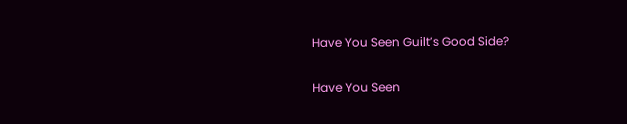Have You Seen Guilt’s Good Side?

Have You Seen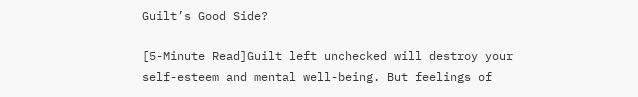Guilt’s Good Side?

[5-Minute Read]Guilt left unchecked will destroy your self-esteem and mental well-being. But feelings of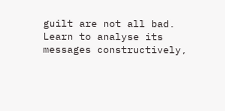guilt are not all bad. Learn to analyse its messages constructively,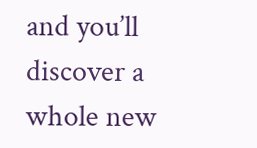and you’ll discover a whole new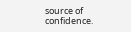source of confidence.